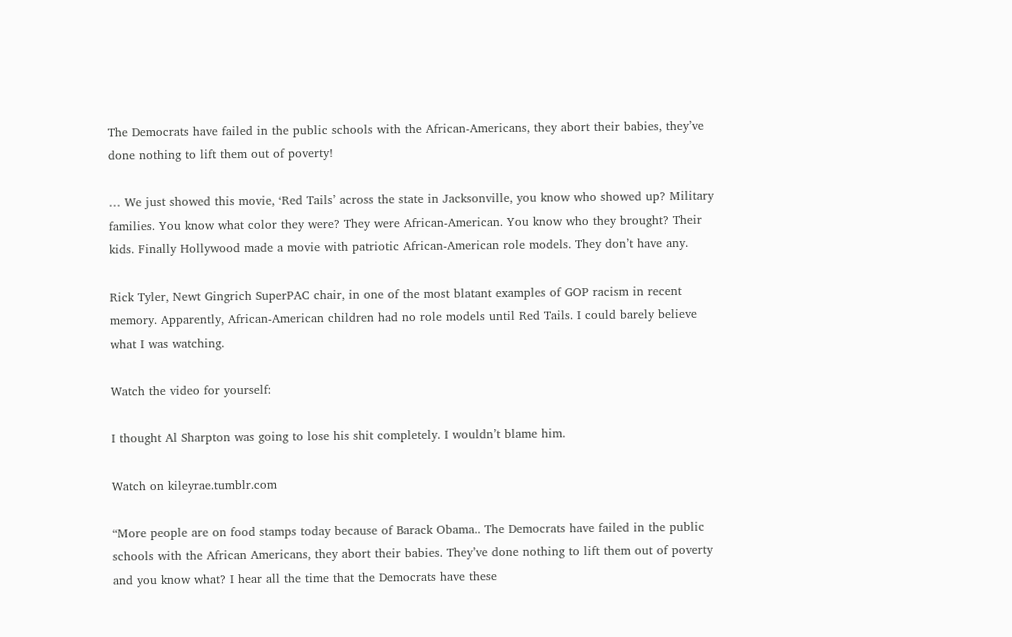The Democrats have failed in the public schools with the African-Americans, they abort their babies, they’ve done nothing to lift them out of poverty!

… We just showed this movie, ‘Red Tails’ across the state in Jacksonville, you know who showed up? Military families. You know what color they were? They were African-American. You know who they brought? Their kids. Finally Hollywood made a movie with patriotic African-American role models. They don’t have any.

Rick Tyler, Newt Gingrich SuperPAC chair, in one of the most blatant examples of GOP racism in recent memory. Apparently, African-American children had no role models until Red Tails. I could barely believe what I was watching.

Watch the video for yourself:

I thought Al Sharpton was going to lose his shit completely. I wouldn’t blame him.

Watch on kileyrae.tumblr.com

“More people are on food stamps today because of Barack Obama.. The Democrats have failed in the public schools with the African Americans, they abort their babies. They’ve done nothing to lift them out of poverty and you know what? I hear all the time that the Democrats have these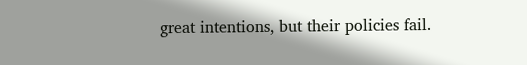great intentions, but their policies fail.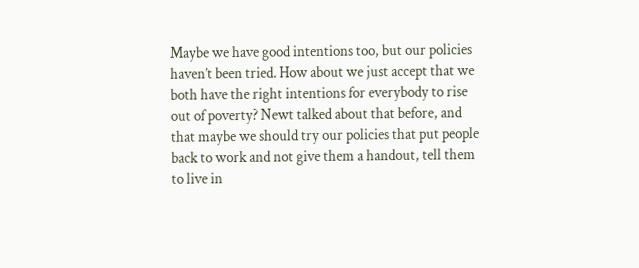Maybe we have good intentions too, but our policies haven’t been tried. How about we just accept that we both have the right intentions for everybody to rise out of poverty? Newt talked about that before, and that maybe we should try our policies that put people back to work and not give them a handout, tell them to live in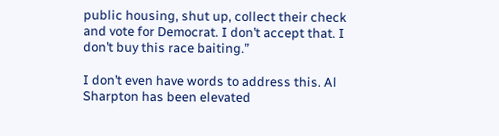public housing, shut up, collect their check and vote for Democrat. I don’t accept that. I don’t buy this race baiting.”

I don’t even have words to address this. Al Sharpton has been elevated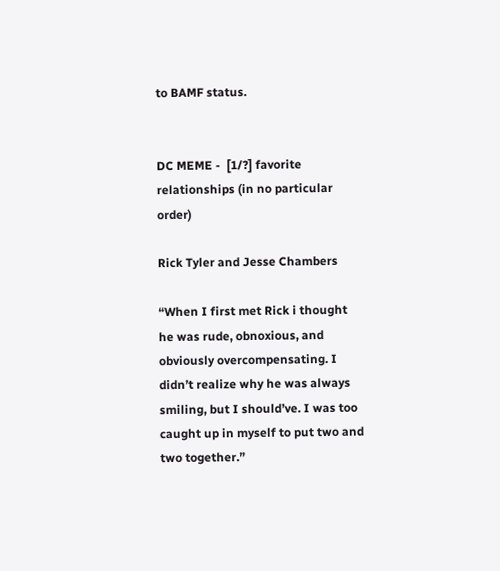to BAMF status.


DC MEME -  [1/?] favorite relationships (in no particular order)

Rick Tyler and Jesse Chambers

“When I first met Rick i thought he was rude, obnoxious, and obviously overcompensating. I didn’t realize why he was always smiling, but I should’ve. I was too caught up in myself to put two and two together.”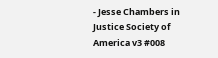- Jesse Chambers in Justice Society of America v3 #008